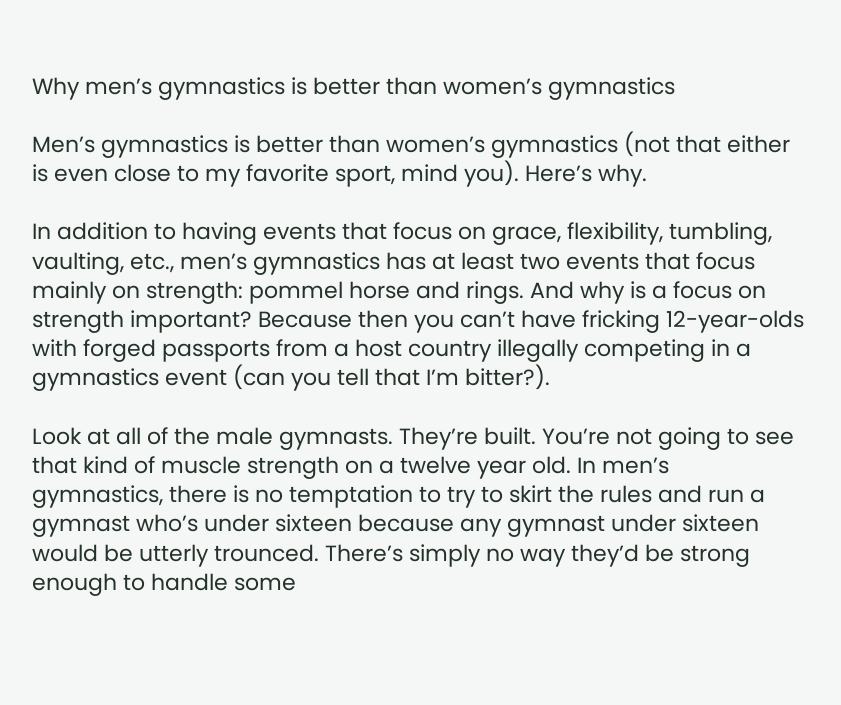Why men’s gymnastics is better than women’s gymnastics

Men’s gymnastics is better than women’s gymnastics (not that either is even close to my favorite sport, mind you). Here’s why.

In addition to having events that focus on grace, flexibility, tumbling, vaulting, etc., men’s gymnastics has at least two events that focus mainly on strength: pommel horse and rings. And why is a focus on strength important? Because then you can’t have fricking 12-year-olds with forged passports from a host country illegally competing in a gymnastics event (can you tell that I’m bitter?).

Look at all of the male gymnasts. They’re built. You’re not going to see that kind of muscle strength on a twelve year old. In men’s gymnastics, there is no temptation to try to skirt the rules and run a gymnast who’s under sixteen because any gymnast under sixteen would be utterly trounced. There’s simply no way they’d be strong enough to handle some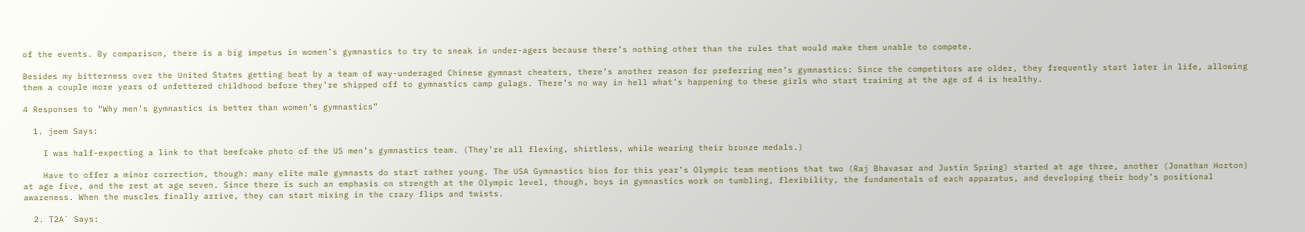of the events. By comparison, there is a big impetus in women’s gymnastics to try to sneak in under-agers because there’s nothing other than the rules that would make them unable to compete.

Besides my bitterness over the United States getting beat by a team of way-underaged Chinese gymnast cheaters, there’s another reason for preferring men’s gymnastics: Since the competitors are older, they frequently start later in life, allowing them a couple more years of unfettered childhood before they’re shipped off to gymnastics camp gulags. There’s no way in hell what’s happening to these girls who start training at the age of 4 is healthy.

4 Responses to “Why men’s gymnastics is better than women’s gymnastics”

  1. jeem Says:

    I was half-expecting a link to that beefcake photo of the US men’s gymnastics team. (They’re all flexing, shirtless, while wearing their bronze medals.)

    Have to offer a minor correction, though: many elite male gymnasts do start rather young. The USA Gymnastics bios for this year’s Olympic team mentions that two (Raj Bhavasar and Justin Spring) started at age three, another (Jonathan Horton) at age five, and the rest at age seven. Since there is such an emphasis on strength at the Olympic level, though, boys in gymnastics work on tumbling, flexibility, the fundamentals of each apparatus, and developing their body’s positional awareness. When the muscles finally arrive, they can start mixing in the crazy flips and twists.

  2. T2A` Says: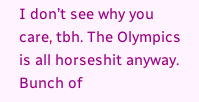I don’t see why you care, tbh. The Olympics is all horseshit anyway. Bunch of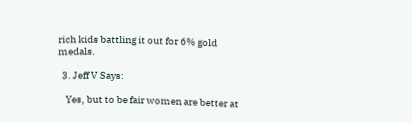rich kids battling it out for 6% gold medals.

  3. Jeff V Says:

    Yes, but to be fair women are better at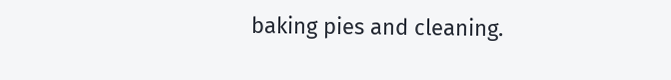baking pies and cleaning.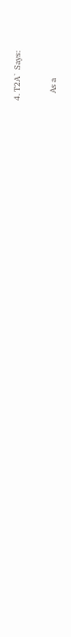4. T2A` Says:

    As a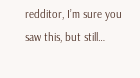redditor, I’m sure you saw this, but still…